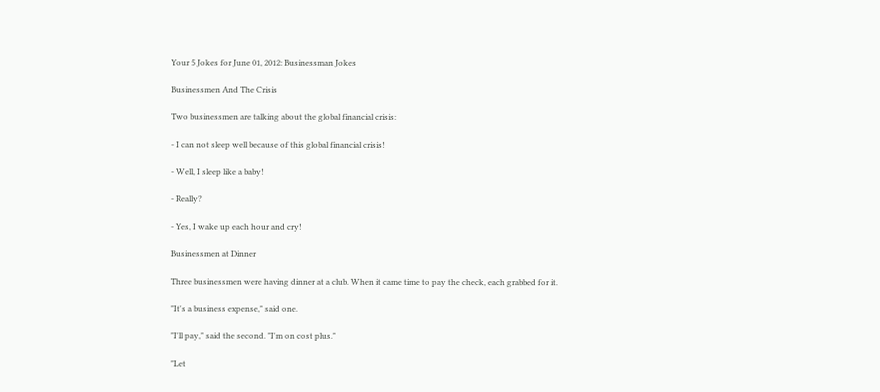Your 5 Jokes for June 01, 2012: Businessman Jokes

Businessmen And The Crisis

Two businessmen are talking about the global financial crisis:

- I can not sleep well because of this global financial crisis!

- Well, I sleep like a baby!

- Really?

- Yes, I wake up each hour and cry!

Businessmen at Dinner

Three businessmen were having dinner at a club. When it came time to pay the check, each grabbed for it.

"It's a business expense," said one.

"I'll pay," said the second. "I'm on cost plus."

"Let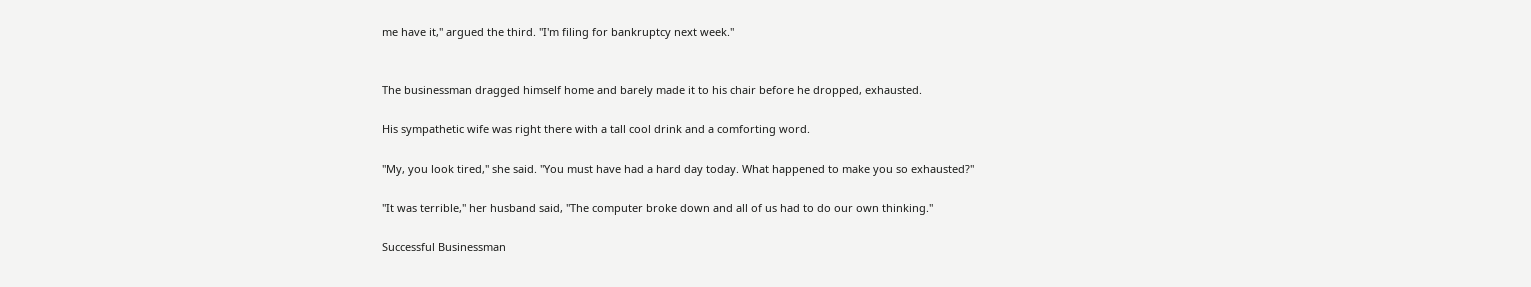me have it," argued the third. "I'm filing for bankruptcy next week."


The businessman dragged himself home and barely made it to his chair before he dropped, exhausted.

His sympathetic wife was right there with a tall cool drink and a comforting word.

"My, you look tired," she said. "You must have had a hard day today. What happened to make you so exhausted?"

"It was terrible," her husband said, "The computer broke down and all of us had to do our own thinking."

Successful Businessman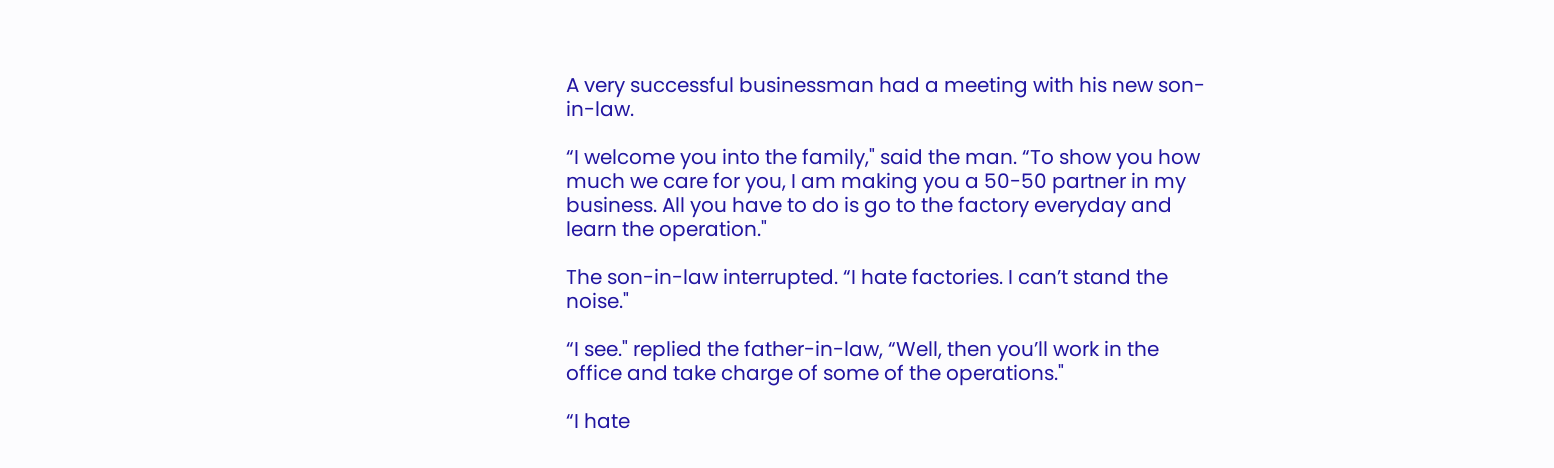A very successful businessman had a meeting with his new son-in-law.

“I welcome you into the family," said the man. “To show you how much we care for you, I am making you a 50-50 partner in my business. All you have to do is go to the factory everyday and learn the operation."

The son-in-law interrupted. “I hate factories. I can’t stand the noise."

“I see." replied the father-in-law, “Well, then you’ll work in the office and take charge of some of the operations."

“I hate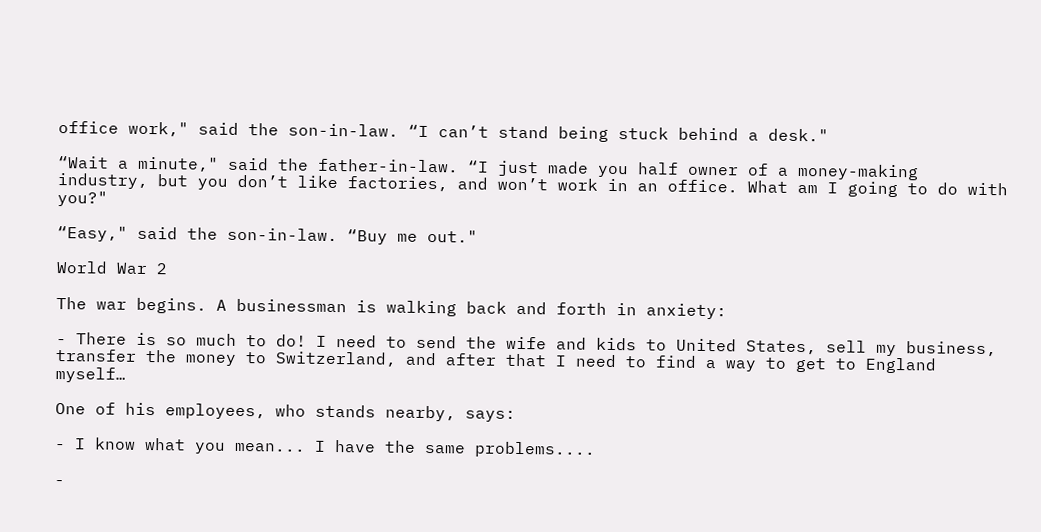office work," said the son-in-law. “I can’t stand being stuck behind a desk."

“Wait a minute," said the father-in-law. “I just made you half owner of a money-making industry, but you don’t like factories, and won’t work in an office. What am I going to do with you?"

“Easy," said the son-in-law. “Buy me out."

World War 2

The war begins. A businessman is walking back and forth in anxiety:

- There is so much to do! I need to send the wife and kids to United States, sell my business, transfer the money to Switzerland, and after that I need to find a way to get to England myself…

One of his employees, who stands nearby, says:

- I know what you mean... I have the same problems....

-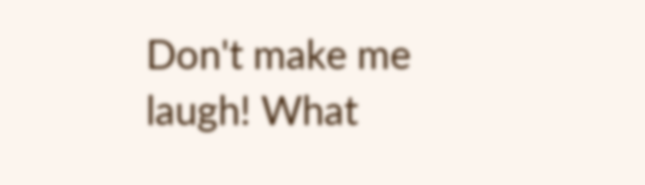Don't make me laugh! What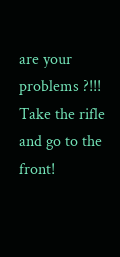are your problems ?!!! Take the rifle and go to the front!